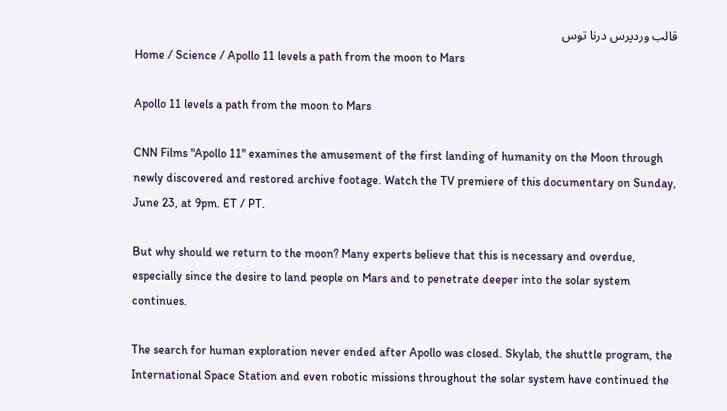قالب وردپرس درنا توس
Home / Science / Apollo 11 levels a path from the moon to Mars

Apollo 11 levels a path from the moon to Mars

CNN Films "Apollo 11" examines the amusement of the first landing of humanity on the Moon through newly discovered and restored archive footage. Watch the TV premiere of this documentary on Sunday, June 23, at 9pm. ET / PT.

But why should we return to the moon? Many experts believe that this is necessary and overdue, especially since the desire to land people on Mars and to penetrate deeper into the solar system continues.

The search for human exploration never ended after Apollo was closed. Skylab, the shuttle program, the International Space Station and even robotic missions throughout the solar system have continued the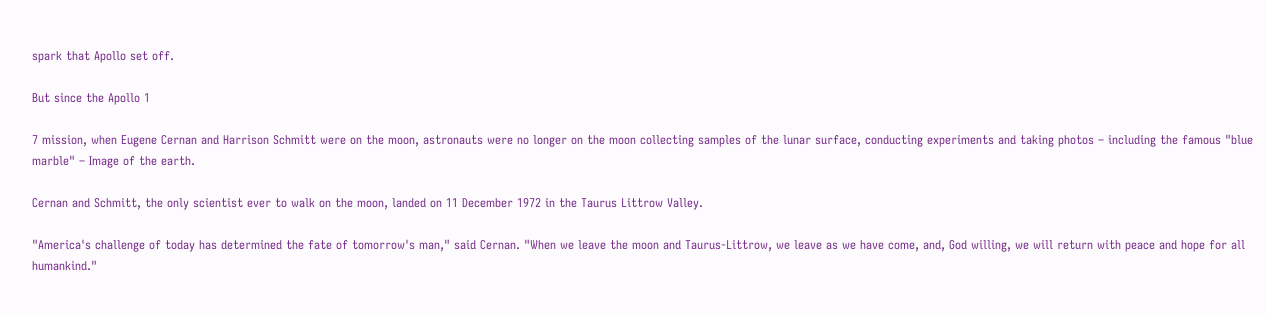spark that Apollo set off.

But since the Apollo 1

7 mission, when Eugene Cernan and Harrison Schmitt were on the moon, astronauts were no longer on the moon collecting samples of the lunar surface, conducting experiments and taking photos – including the famous "blue marble" – Image of the earth.

Cernan and Schmitt, the only scientist ever to walk on the moon, landed on 11 December 1972 in the Taurus Littrow Valley.

"America's challenge of today has determined the fate of tomorrow's man," said Cernan. "When we leave the moon and Taurus-Littrow, we leave as we have come, and, God willing, we will return with peace and hope for all humankind."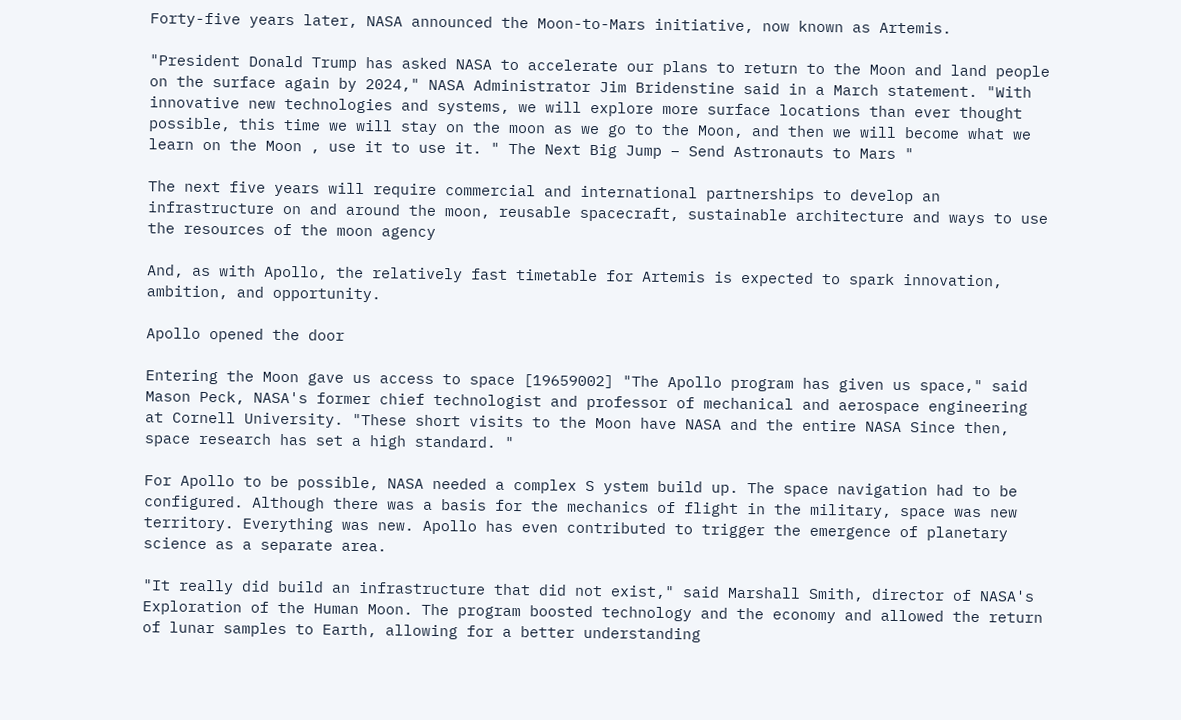Forty-five years later, NASA announced the Moon-to-Mars initiative, now known as Artemis.

"President Donald Trump has asked NASA to accelerate our plans to return to the Moon and land people on the surface again by 2024," NASA Administrator Jim Bridenstine said in a March statement. "With innovative new technologies and systems, we will explore more surface locations than ever thought possible, this time we will stay on the moon as we go to the Moon, and then we will become what we learn on the Moon , use it to use it. " The Next Big Jump – Send Astronauts to Mars "

The next five years will require commercial and international partnerships to develop an infrastructure on and around the moon, reusable spacecraft, sustainable architecture and ways to use the resources of the moon agency

And, as with Apollo, the relatively fast timetable for Artemis is expected to spark innovation, ambition, and opportunity.

Apollo opened the door

Entering the Moon gave us access to space [19659002] "The Apollo program has given us space," said Mason Peck, NASA's former chief technologist and professor of mechanical and aerospace engineering at Cornell University. "These short visits to the Moon have NASA and the entire NASA Since then, space research has set a high standard. "

For Apollo to be possible, NASA needed a complex S ystem build up. The space navigation had to be configured. Although there was a basis for the mechanics of flight in the military, space was new territory. Everything was new. Apollo has even contributed to trigger the emergence of planetary science as a separate area.

"It really did build an infrastructure that did not exist," said Marshall Smith, director of NASA's Exploration of the Human Moon. The program boosted technology and the economy and allowed the return of lunar samples to Earth, allowing for a better understanding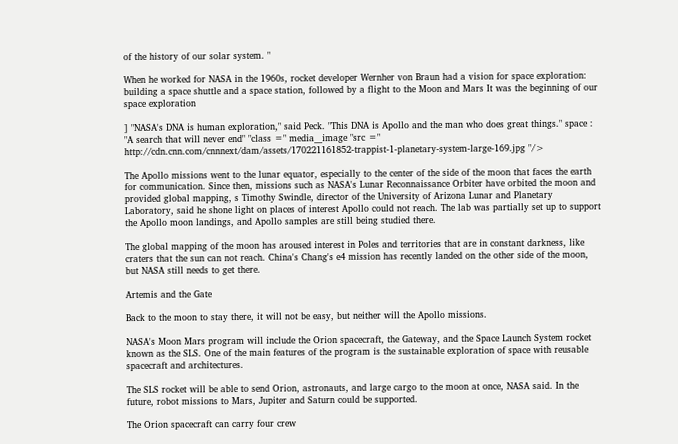of the history of our solar system. "

When he worked for NASA in the 1960s, rocket developer Wernher von Braun had a vision for space exploration: building a space shuttle and a space station, followed by a flight to the Moon and Mars It was the beginning of our space exploration

] "NASA's DNA is human exploration," said Peck. "This DNA is Apollo and the man who does great things." space : "A search that will never end" "class =" media__image "src =" http://cdn.cnn.com/cnnnext/dam/assets/170221161852-trappist-1-planetary-system-large-169.jpg "/>

The Apollo missions went to the lunar equator, especially to the center of the side of the moon that faces the earth for communication. Since then, missions such as NASA's Lunar Reconnaissance Orbiter have orbited the moon and provided global mapping, s Timothy Swindle, director of the University of Arizona Lunar and Planetary Laboratory, said he shone light on places of interest Apollo could not reach. The lab was partially set up to support the Apollo moon landings, and Apollo samples are still being studied there.

The global mapping of the moon has aroused interest in Poles and territories that are in constant darkness, like craters that the sun can not reach. China's Chang's e4 mission has recently landed on the other side of the moon, but NASA still needs to get there.

Artemis and the Gate

Back to the moon to stay there, it will not be easy, but neither will the Apollo missions.

NASA's Moon Mars program will include the Orion spacecraft, the Gateway, and the Space Launch System rocket known as the SLS. One of the main features of the program is the sustainable exploration of space with reusable spacecraft and architectures.

The SLS rocket will be able to send Orion, astronauts, and large cargo to the moon at once, NASA said. In the future, robot missions to Mars, Jupiter and Saturn could be supported.

The Orion spacecraft can carry four crew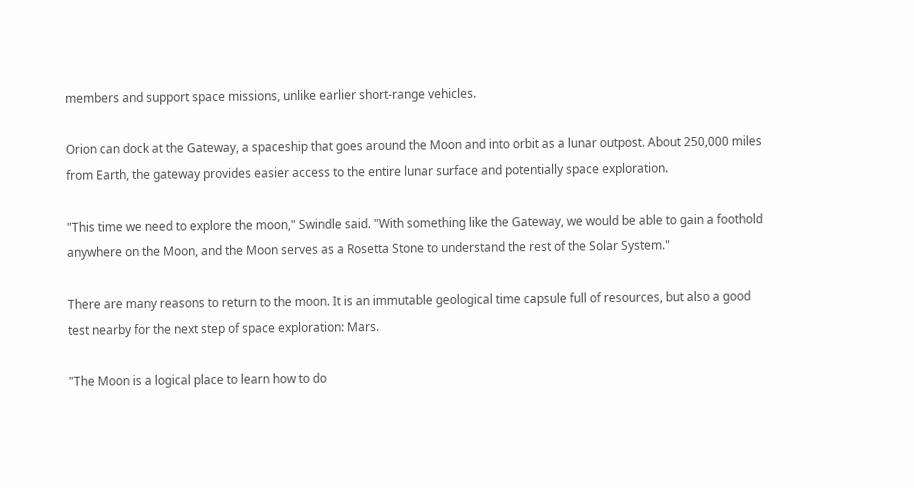members and support space missions, unlike earlier short-range vehicles.

Orion can dock at the Gateway, a spaceship that goes around the Moon and into orbit as a lunar outpost. About 250,000 miles from Earth, the gateway provides easier access to the entire lunar surface and potentially space exploration.

"This time we need to explore the moon," Swindle said. "With something like the Gateway, we would be able to gain a foothold anywhere on the Moon, and the Moon serves as a Rosetta Stone to understand the rest of the Solar System."

There are many reasons to return to the moon. It is an immutable geological time capsule full of resources, but also a good test nearby for the next step of space exploration: Mars.

"The Moon is a logical place to learn how to do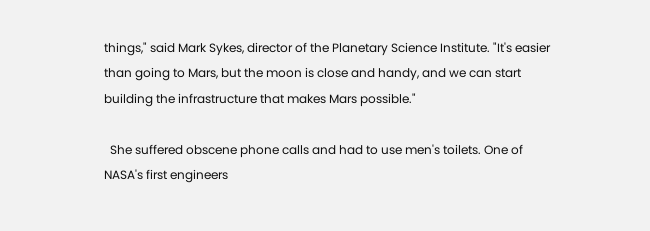things," said Mark Sykes, director of the Planetary Science Institute. "It's easier than going to Mars, but the moon is close and handy, and we can start building the infrastructure that makes Mars possible."

  She suffered obscene phone calls and had to use men's toilets. One of NASA's first engineers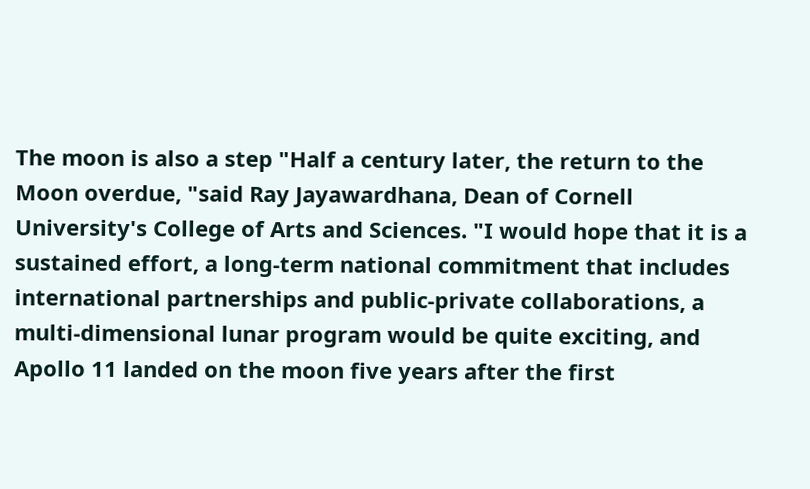The moon is also a step "Half a century later, the return to the Moon overdue, "said Ray Jayawardhana, Dean of Cornell University's College of Arts and Sciences. "I would hope that it is a sustained effort, a long-term national commitment that includes international partnerships and public-private collaborations, a multi-dimensional lunar program would be quite exciting, and Apollo 11 landed on the moon five years after the first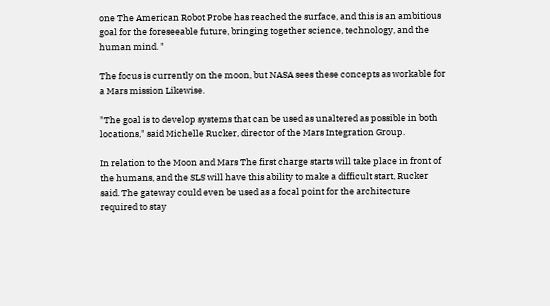one The American Robot Probe has reached the surface, and this is an ambitious goal for the foreseeable future, bringing together science, technology, and the human mind. "

The focus is currently on the moon, but NASA sees these concepts as workable for a Mars mission Likewise.

"The goal is to develop systems that can be used as unaltered as possible in both locations," said Michelle Rucker, director of the Mars Integration Group.

In relation to the Moon and Mars The first charge starts will take place in front of the humans, and the SLS will have this ability to make a difficult start, Rucker said. The gateway could even be used as a focal point for the architecture required to stay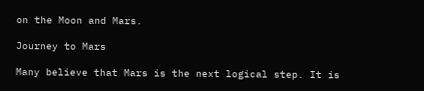on the Moon and Mars.

Journey to Mars

Many believe that Mars is the next logical step. It is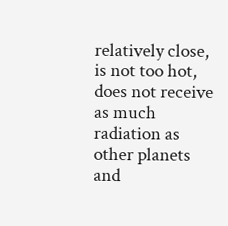relatively close, is not too hot, does not receive as much radiation as other planets and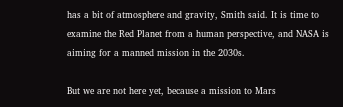has a bit of atmosphere and gravity, Smith said. It is time to examine the Red Planet from a human perspective, and NASA is aiming for a manned mission in the 2030s.

But we are not here yet, because a mission to Mars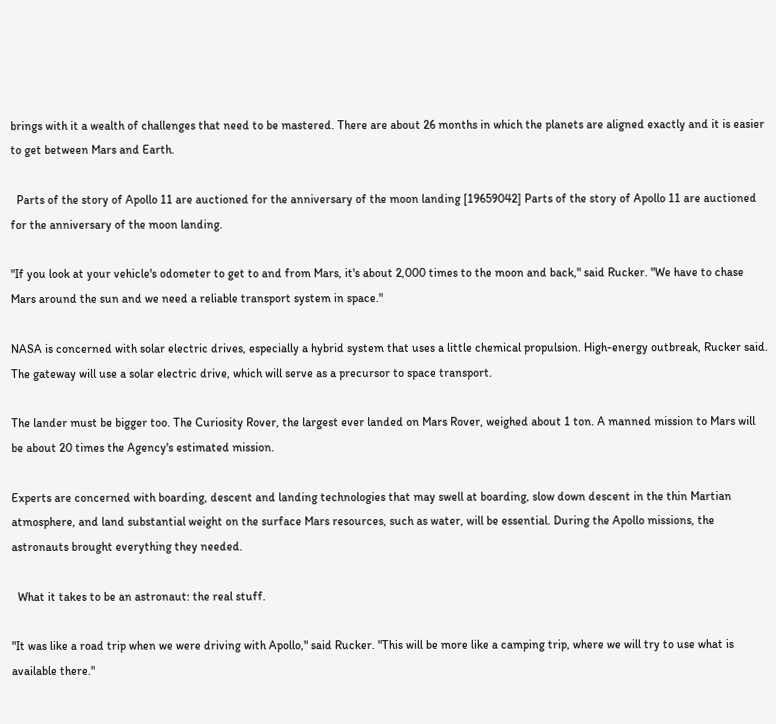brings with it a wealth of challenges that need to be mastered. There are about 26 months in which the planets are aligned exactly and it is easier to get between Mars and Earth.

  Parts of the story of Apollo 11 are auctioned for the anniversary of the moon landing [19659042] Parts of the story of Apollo 11 are auctioned for the anniversary of the moon landing.

"If you look at your vehicle's odometer to get to and from Mars, it's about 2,000 times to the moon and back," said Rucker. "We have to chase Mars around the sun and we need a reliable transport system in space."

NASA is concerned with solar electric drives, especially a hybrid system that uses a little chemical propulsion. High-energy outbreak, Rucker said. The gateway will use a solar electric drive, which will serve as a precursor to space transport.

The lander must be bigger too. The Curiosity Rover, the largest ever landed on Mars Rover, weighed about 1 ton. A manned mission to Mars will be about 20 times the Agency's estimated mission.

Experts are concerned with boarding, descent and landing technologies that may swell at boarding, slow down descent in the thin Martian atmosphere, and land substantial weight on the surface Mars resources, such as water, will be essential. During the Apollo missions, the astronauts brought everything they needed.

  What it takes to be an astronaut: the real stuff.

"It was like a road trip when we were driving with Apollo," said Rucker. "This will be more like a camping trip, where we will try to use what is available there."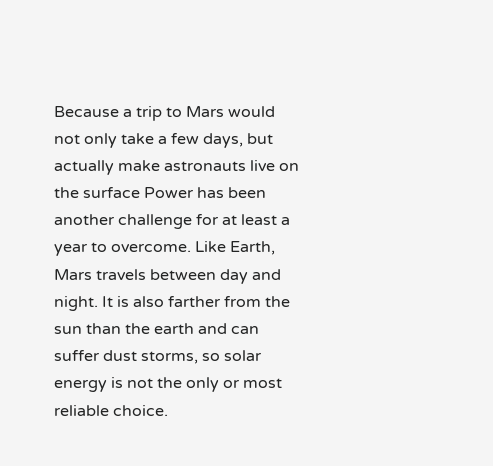Because a trip to Mars would not only take a few days, but actually make astronauts live on the surface Power has been another challenge for at least a year to overcome. Like Earth, Mars travels between day and night. It is also farther from the sun than the earth and can suffer dust storms, so solar energy is not the only or most reliable choice.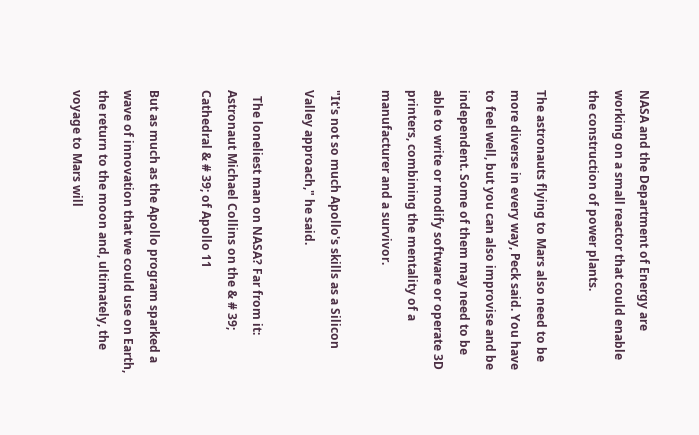NASA and the Department of Energy are working on a small reactor that could enable the construction of power plants.

The astronauts flying to Mars also need to be more diverse in every way, Peck said. You have to feel well, but you can also improvise and be independent. Some of them may need to be able to write or modify software or operate 3D printers, combining the mentality of a manufacturer and a survivor.

"It's not so much Apollo's skills as a Silicon Valley approach," he said.

  The loneliest man on NASA? Far from it: Astronaut Michael Collins on the & # 39; Cathedral & # 39; of Apollo 11

But as much as the Apollo program sparked a wave of innovation that we could use on Earth, the return to the moon and, ultimately, the voyage to Mars will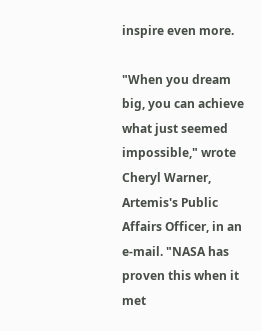inspire even more.

"When you dream big, you can achieve what just seemed impossible," wrote Cheryl Warner, Artemis's Public Affairs Officer, in an e-mail. "NASA has proven this when it met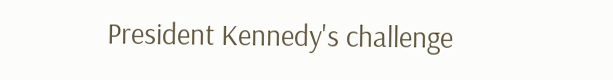President Kennedy's challenge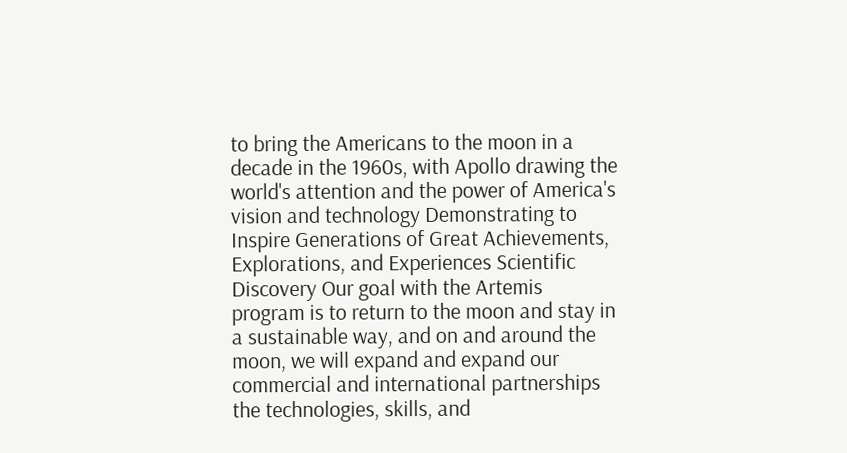to bring the Americans to the moon in a decade in the 1960s, with Apollo drawing the world's attention and the power of America's vision and technology Demonstrating to Inspire Generations of Great Achievements, Explorations, and Experiences Scientific Discovery Our goal with the Artemis program is to return to the moon and stay in a sustainable way, and on and around the moon, we will expand and expand our commercial and international partnerships the technologies, skills, and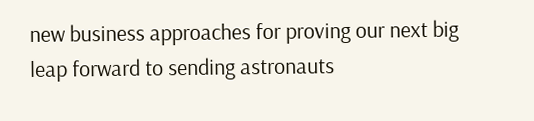new business approaches for proving our next big leap forward to sending astronauts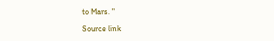to Mars. "

Source link